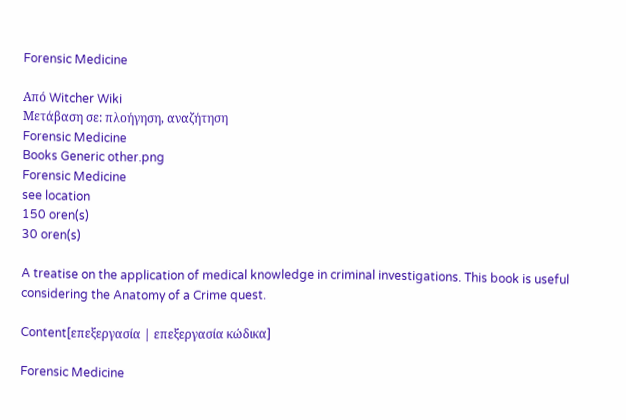Forensic Medicine

Από Witcher Wiki
Μετάβαση σε: πλοήγηση, αναζήτηση
Forensic Medicine
Books Generic other.png
Forensic Medicine
see location
150 oren(s)
30 oren(s)

A treatise on the application of medical knowledge in criminal investigations. This book is useful considering the Anatomy of a Crime quest.

Content[επεξεργασία | επεξεργασία κώδικα]

Forensic Medicine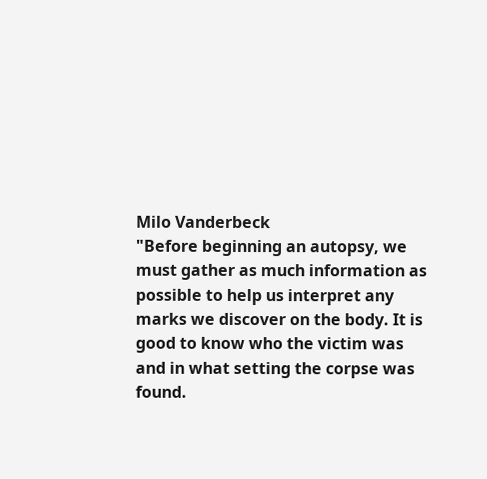Milo Vanderbeck
"Before beginning an autopsy, we must gather as much information as possible to help us interpret any marks we discover on the body. It is good to know who the victim was and in what setting the corpse was found.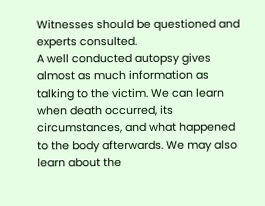Witnesses should be questioned and experts consulted.
A well conducted autopsy gives almost as much information as talking to the victim. We can learn when death occurred, its circumstances, and what happened to the body afterwards. We may also learn about the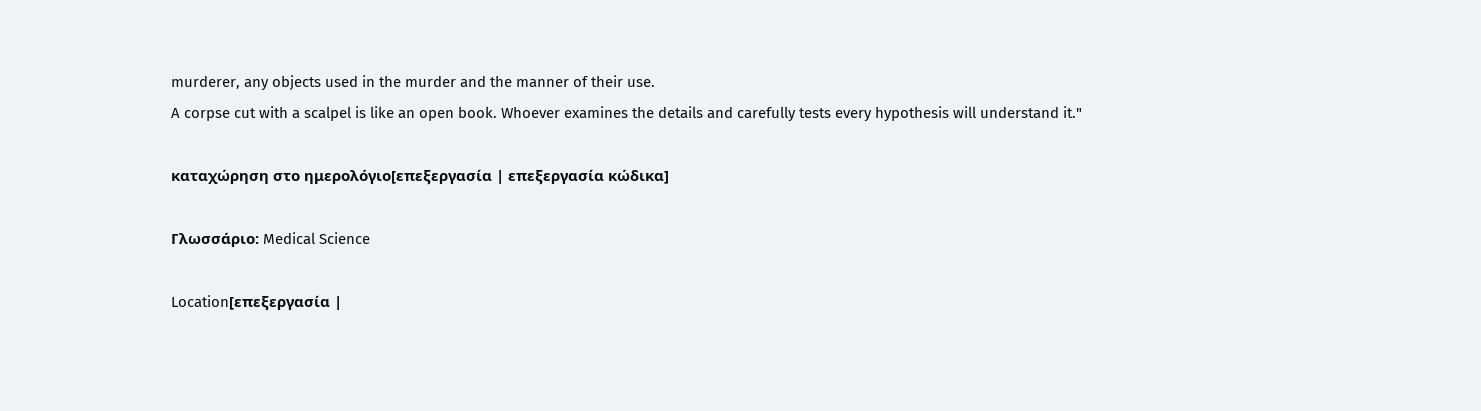murderer, any objects used in the murder and the manner of their use.
A corpse cut with a scalpel is like an open book. Whoever examines the details and carefully tests every hypothesis will understand it."

καταχώρηση στο ημερολόγιο[επεξεργασία | επεξεργασία κώδικα]

Γλωσσάριο: Medical Science

Location[επεξεργασία |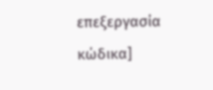επεξεργασία κώδικα]